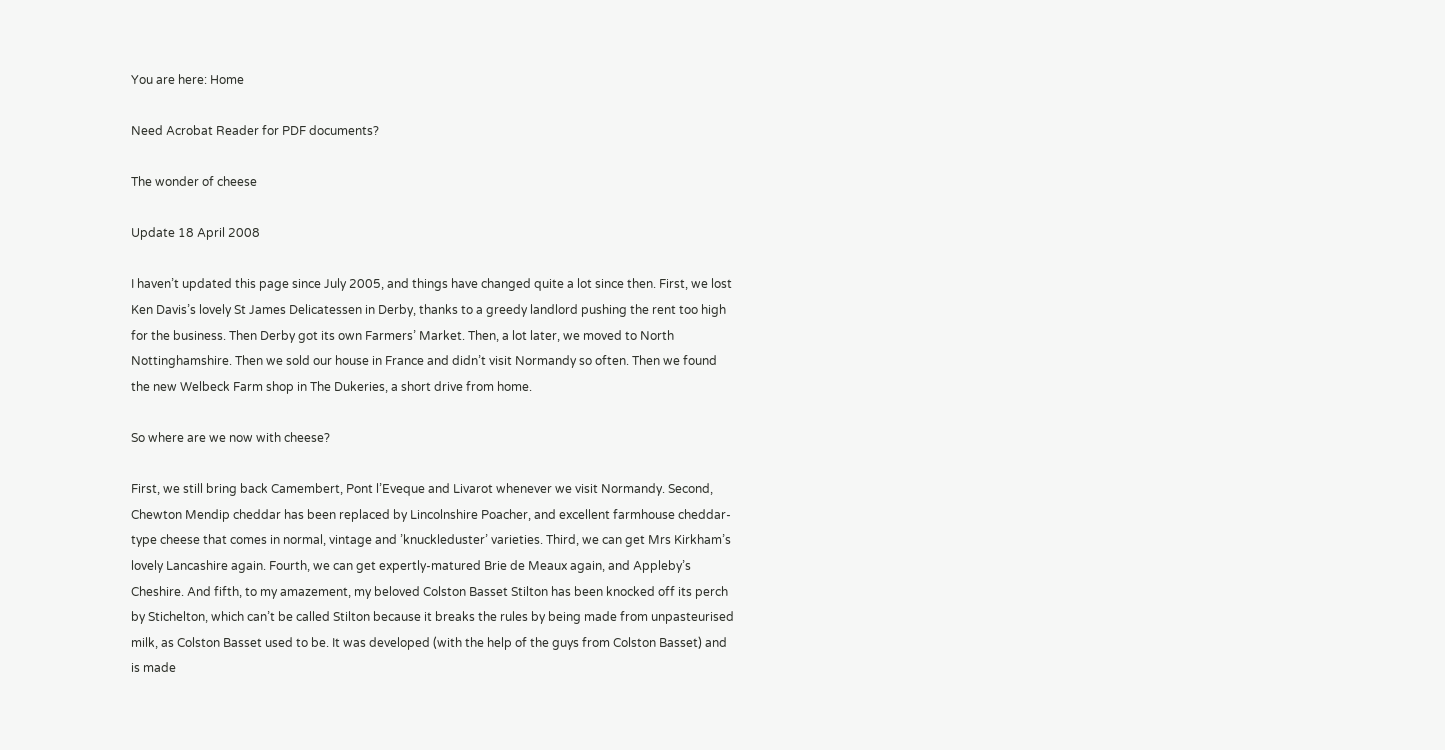You are here: Home

Need Acrobat Reader for PDF documents?

The wonder of cheese

Update 18 April 2008

I haven’t updated this page since July 2005, and things have changed quite a lot since then. First, we lost Ken Davis’s lovely St James Delicatessen in Derby, thanks to a greedy landlord pushing the rent too high for the business. Then Derby got its own Farmers’ Market. Then, a lot later, we moved to North Nottinghamshire. Then we sold our house in France and didn’t visit Normandy so often. Then we found the new Welbeck Farm shop in The Dukeries, a short drive from home.

So where are we now with cheese?

First, we still bring back Camembert, Pont l’Eveque and Livarot whenever we visit Normandy. Second, Chewton Mendip cheddar has been replaced by Lincolnshire Poacher, and excellent farmhouse cheddar-type cheese that comes in normal, vintage and ’knuckleduster’ varieties. Third, we can get Mrs Kirkham’s lovely Lancashire again. Fourth, we can get expertly-matured Brie de Meaux again, and Appleby’s Cheshire. And fifth, to my amazement, my beloved Colston Basset Stilton has been knocked off its perch by Stichelton, which can’t be called Stilton because it breaks the rules by being made from unpasteurised milk, as Colston Basset used to be. It was developed (with the help of the guys from Colston Basset) and is made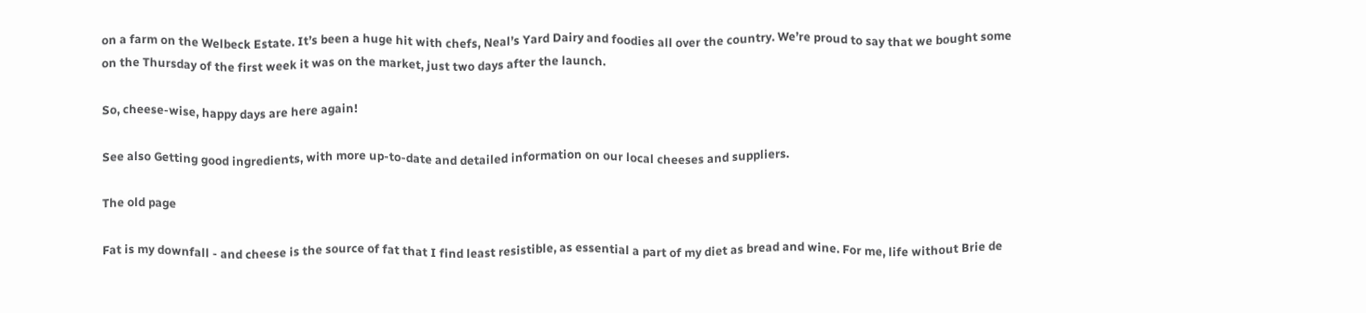on a farm on the Welbeck Estate. It’s been a huge hit with chefs, Neal’s Yard Dairy and foodies all over the country. We’re proud to say that we bought some on the Thursday of the first week it was on the market, just two days after the launch.

So, cheese-wise, happy days are here again!

See also Getting good ingredients, with more up-to-date and detailed information on our local cheeses and suppliers.

The old page

Fat is my downfall - and cheese is the source of fat that I find least resistible, as essential a part of my diet as bread and wine. For me, life without Brie de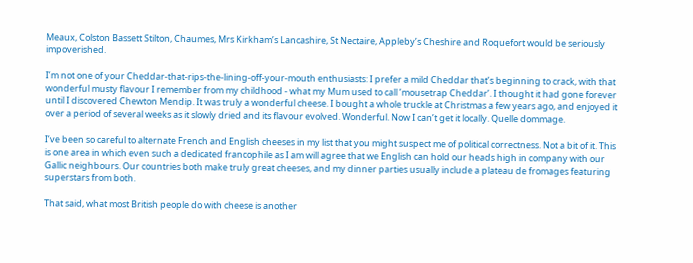Meaux, Colston Bassett Stilton, Chaumes, Mrs Kirkham’s Lancashire, St Nectaire, Appleby’s Cheshire and Roquefort would be seriously impoverished.

I’m not one of your Cheddar-that-rips-the-lining-off-your-mouth enthusiasts: I prefer a mild Cheddar that’s beginning to crack, with that wonderful musty flavour I remember from my childhood - what my Mum used to call ’mousetrap Cheddar’. I thought it had gone forever until I discovered Chewton Mendip. It was truly a wonderful cheese. I bought a whole truckle at Christmas a few years ago, and enjoyed it over a period of several weeks as it slowly dried and its flavour evolved. Wonderful. Now I can’t get it locally. Quelle dommage.

I’ve been so careful to alternate French and English cheeses in my list that you might suspect me of political correctness. Not a bit of it. This is one area in which even such a dedicated francophile as I am will agree that we English can hold our heads high in company with our Gallic neighbours. Our countries both make truly great cheeses, and my dinner parties usually include a plateau de fromages featuring superstars from both.

That said, what most British people do with cheese is another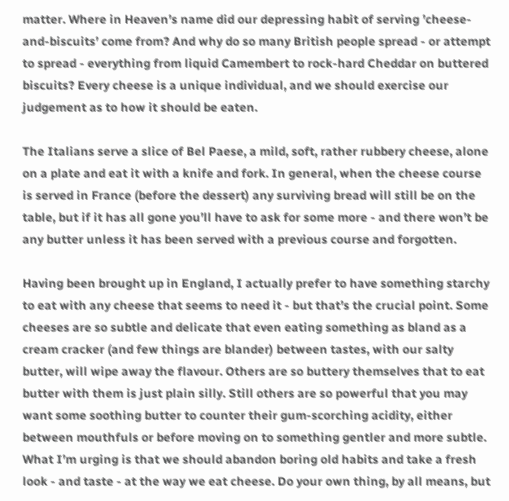matter. Where in Heaven’s name did our depressing habit of serving ’cheese-and-biscuits’ come from? And why do so many British people spread - or attempt to spread - everything from liquid Camembert to rock-hard Cheddar on buttered biscuits? Every cheese is a unique individual, and we should exercise our judgement as to how it should be eaten.

The Italians serve a slice of Bel Paese, a mild, soft, rather rubbery cheese, alone on a plate and eat it with a knife and fork. In general, when the cheese course is served in France (before the dessert) any surviving bread will still be on the table, but if it has all gone you’ll have to ask for some more - and there won’t be any butter unless it has been served with a previous course and forgotten.

Having been brought up in England, I actually prefer to have something starchy to eat with any cheese that seems to need it - but that’s the crucial point. Some cheeses are so subtle and delicate that even eating something as bland as a cream cracker (and few things are blander) between tastes, with our salty butter, will wipe away the flavour. Others are so buttery themselves that to eat butter with them is just plain silly. Still others are so powerful that you may want some soothing butter to counter their gum-scorching acidity, either between mouthfuls or before moving on to something gentler and more subtle. What I’m urging is that we should abandon boring old habits and take a fresh look - and taste - at the way we eat cheese. Do your own thing, by all means, but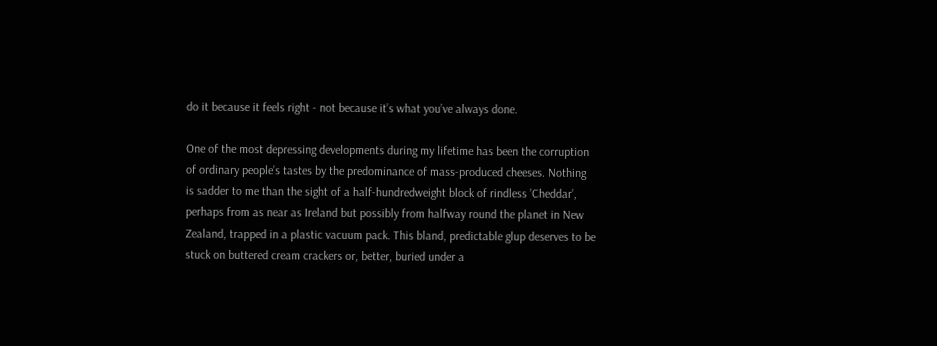do it because it feels right - not because it’s what you’ve always done.

One of the most depressing developments during my lifetime has been the corruption of ordinary people’s tastes by the predominance of mass-produced cheeses. Nothing is sadder to me than the sight of a half-hundredweight block of rindless ’Cheddar’, perhaps from as near as Ireland but possibly from halfway round the planet in New Zealand, trapped in a plastic vacuum pack. This bland, predictable glup deserves to be stuck on buttered cream crackers or, better, buried under a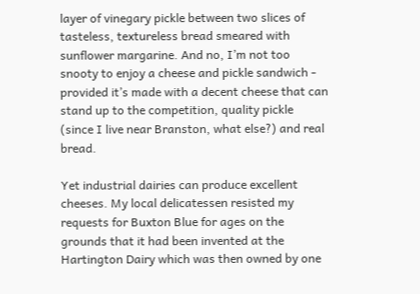layer of vinegary pickle between two slices of tasteless, textureless bread smeared with sunflower margarine. And no, I’m not too snooty to enjoy a cheese and pickle sandwich - provided it’s made with a decent cheese that can stand up to the competition, quality pickle (since I live near Branston, what else?) and real bread.

Yet industrial dairies can produce excellent cheeses. My local delicatessen resisted my requests for Buxton Blue for ages on the grounds that it had been invented at the Hartington Dairy which was then owned by one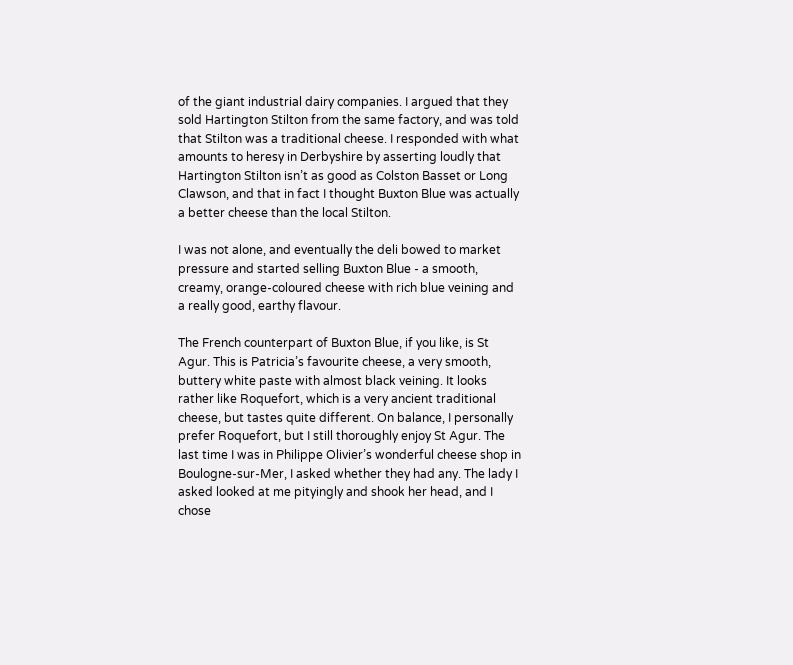of the giant industrial dairy companies. I argued that they sold Hartington Stilton from the same factory, and was told that Stilton was a traditional cheese. I responded with what amounts to heresy in Derbyshire by asserting loudly that Hartington Stilton isn’t as good as Colston Basset or Long Clawson, and that in fact I thought Buxton Blue was actually a better cheese than the local Stilton.

I was not alone, and eventually the deli bowed to market pressure and started selling Buxton Blue - a smooth, creamy, orange-coloured cheese with rich blue veining and a really good, earthy flavour.

The French counterpart of Buxton Blue, if you like, is St Agur. This is Patricia’s favourite cheese, a very smooth, buttery white paste with almost black veining. It looks rather like Roquefort, which is a very ancient traditional cheese, but tastes quite different. On balance, I personally prefer Roquefort, but I still thoroughly enjoy St Agur. The last time I was in Philippe Olivier’s wonderful cheese shop in Boulogne-sur-Mer, I asked whether they had any. The lady I asked looked at me pityingly and shook her head, and I chose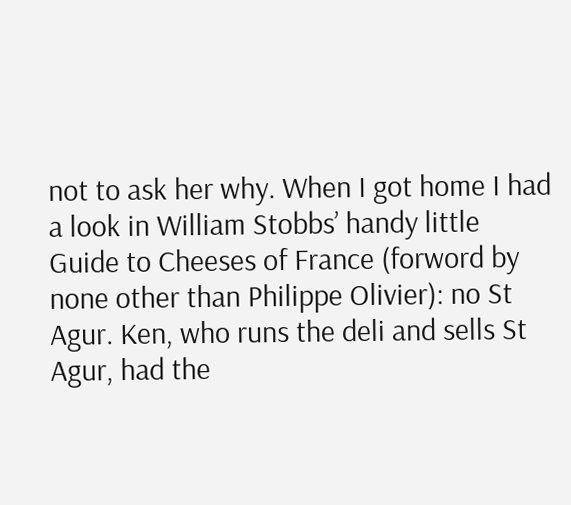not to ask her why. When I got home I had a look in William Stobbs’ handy little Guide to Cheeses of France (forword by none other than Philippe Olivier): no St Agur. Ken, who runs the deli and sells St Agur, had the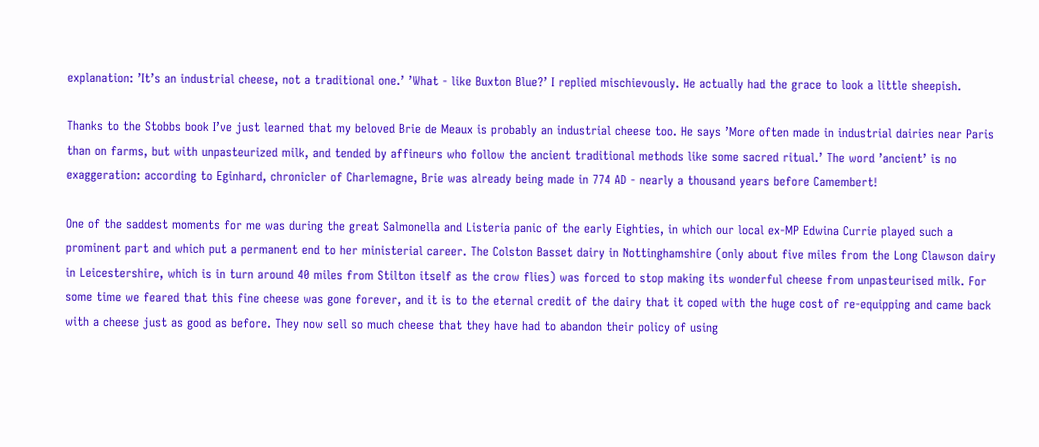explanation: ’It’s an industrial cheese, not a traditional one.’ ’What - like Buxton Blue?’ I replied mischievously. He actually had the grace to look a little sheepish.

Thanks to the Stobbs book I’ve just learned that my beloved Brie de Meaux is probably an industrial cheese too. He says ’More often made in industrial dairies near Paris than on farms, but with unpasteurized milk, and tended by affineurs who follow the ancient traditional methods like some sacred ritual.’ The word ’ancient’ is no exaggeration: according to Eginhard, chronicler of Charlemagne, Brie was already being made in 774 AD - nearly a thousand years before Camembert!

One of the saddest moments for me was during the great Salmonella and Listeria panic of the early Eighties, in which our local ex-MP Edwina Currie played such a prominent part and which put a permanent end to her ministerial career. The Colston Basset dairy in Nottinghamshire (only about five miles from the Long Clawson dairy in Leicestershire, which is in turn around 40 miles from Stilton itself as the crow flies) was forced to stop making its wonderful cheese from unpasteurised milk. For some time we feared that this fine cheese was gone forever, and it is to the eternal credit of the dairy that it coped with the huge cost of re-equipping and came back with a cheese just as good as before. They now sell so much cheese that they have had to abandon their policy of using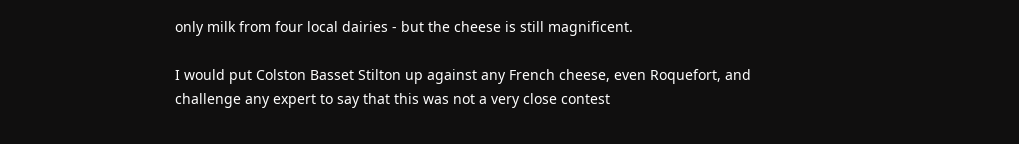only milk from four local dairies - but the cheese is still magnificent.

I would put Colston Basset Stilton up against any French cheese, even Roquefort, and challenge any expert to say that this was not a very close contest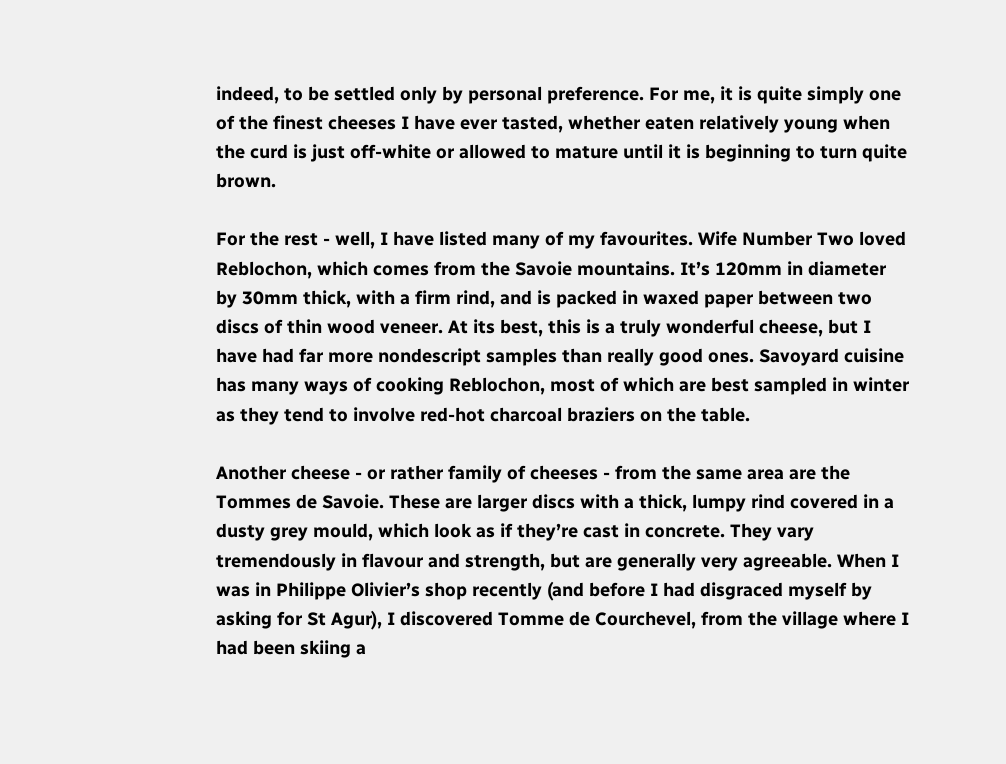indeed, to be settled only by personal preference. For me, it is quite simply one of the finest cheeses I have ever tasted, whether eaten relatively young when the curd is just off-white or allowed to mature until it is beginning to turn quite brown.

For the rest - well, I have listed many of my favourites. Wife Number Two loved Reblochon, which comes from the Savoie mountains. It’s 120mm in diameter by 30mm thick, with a firm rind, and is packed in waxed paper between two discs of thin wood veneer. At its best, this is a truly wonderful cheese, but I have had far more nondescript samples than really good ones. Savoyard cuisine has many ways of cooking Reblochon, most of which are best sampled in winter as they tend to involve red-hot charcoal braziers on the table.

Another cheese - or rather family of cheeses - from the same area are the Tommes de Savoie. These are larger discs with a thick, lumpy rind covered in a dusty grey mould, which look as if they’re cast in concrete. They vary tremendously in flavour and strength, but are generally very agreeable. When I was in Philippe Olivier’s shop recently (and before I had disgraced myself by asking for St Agur), I discovered Tomme de Courchevel, from the village where I had been skiing a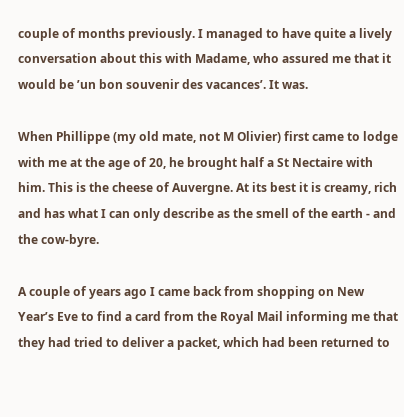couple of months previously. I managed to have quite a lively conversation about this with Madame, who assured me that it would be ’un bon souvenir des vacances’. It was.

When Phillippe (my old mate, not M Olivier) first came to lodge with me at the age of 20, he brought half a St Nectaire with him. This is the cheese of Auvergne. At its best it is creamy, rich and has what I can only describe as the smell of the earth - and the cow-byre.

A couple of years ago I came back from shopping on New Year’s Eve to find a card from the Royal Mail informing me that they had tried to deliver a packet, which had been returned to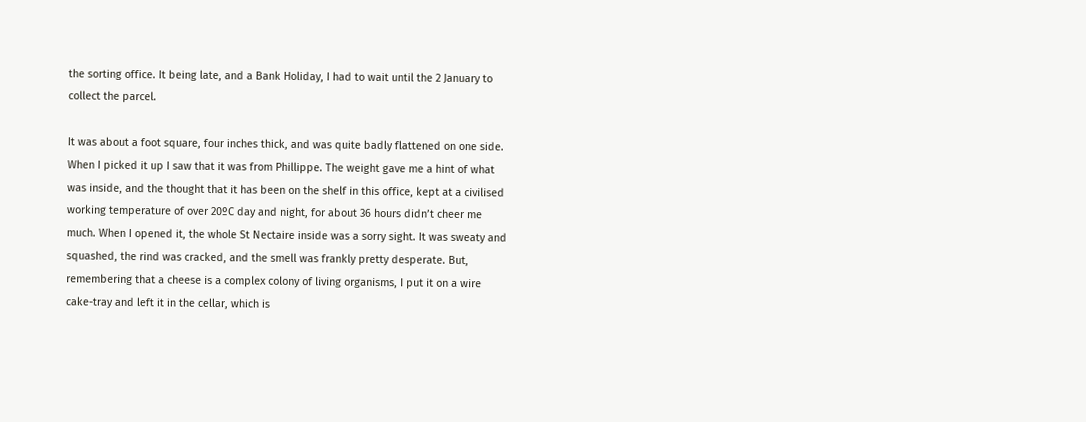the sorting office. It being late, and a Bank Holiday, I had to wait until the 2 January to collect the parcel.

It was about a foot square, four inches thick, and was quite badly flattened on one side. When I picked it up I saw that it was from Phillippe. The weight gave me a hint of what was inside, and the thought that it has been on the shelf in this office, kept at a civilised working temperature of over 20ºC day and night, for about 36 hours didn’t cheer me much. When I opened it, the whole St Nectaire inside was a sorry sight. It was sweaty and squashed, the rind was cracked, and the smell was frankly pretty desperate. But, remembering that a cheese is a complex colony of living organisms, I put it on a wire cake-tray and left it in the cellar, which is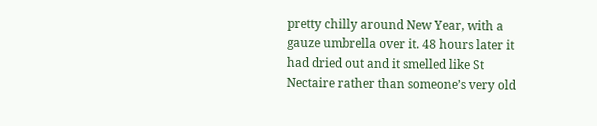pretty chilly around New Year, with a gauze umbrella over it. 48 hours later it had dried out and it smelled like St Nectaire rather than someone’s very old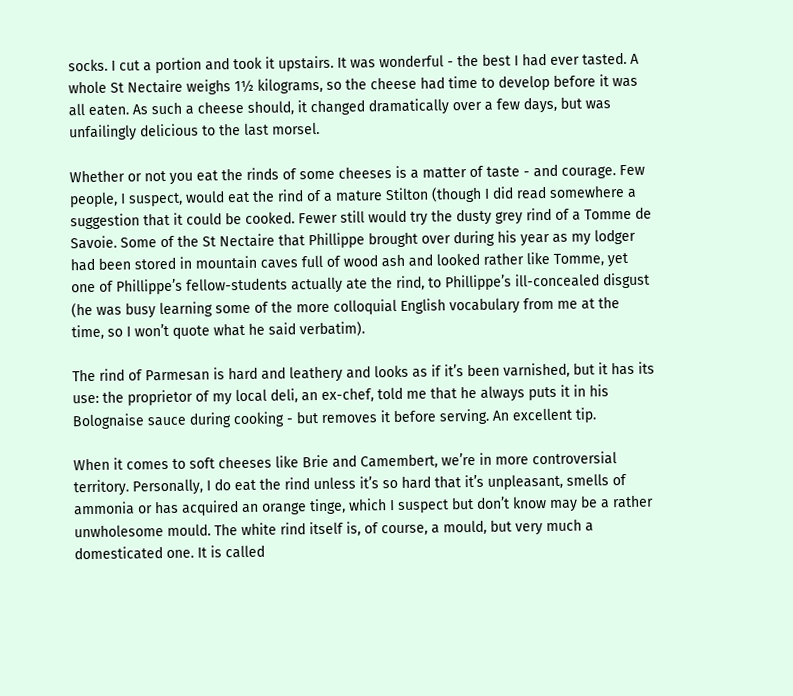socks. I cut a portion and took it upstairs. It was wonderful - the best I had ever tasted. A whole St Nectaire weighs 1½ kilograms, so the cheese had time to develop before it was all eaten. As such a cheese should, it changed dramatically over a few days, but was unfailingly delicious to the last morsel.

Whether or not you eat the rinds of some cheeses is a matter of taste - and courage. Few people, I suspect, would eat the rind of a mature Stilton (though I did read somewhere a suggestion that it could be cooked. Fewer still would try the dusty grey rind of a Tomme de Savoie. Some of the St Nectaire that Phillippe brought over during his year as my lodger had been stored in mountain caves full of wood ash and looked rather like Tomme, yet one of Phillippe’s fellow-students actually ate the rind, to Phillippe’s ill-concealed disgust (he was busy learning some of the more colloquial English vocabulary from me at the time, so I won’t quote what he said verbatim).

The rind of Parmesan is hard and leathery and looks as if it’s been varnished, but it has its use: the proprietor of my local deli, an ex-chef, told me that he always puts it in his Bolognaise sauce during cooking - but removes it before serving. An excellent tip.

When it comes to soft cheeses like Brie and Camembert, we’re in more controversial territory. Personally, I do eat the rind unless it’s so hard that it’s unpleasant, smells of ammonia or has acquired an orange tinge, which I suspect but don’t know may be a rather unwholesome mould. The white rind itself is, of course, a mould, but very much a domesticated one. It is called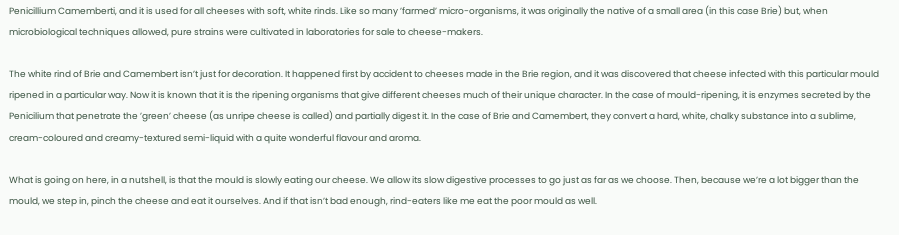Penicillium Camemberti, and it is used for all cheeses with soft, white rinds. Like so many ’farmed’ micro-organisms, it was originally the native of a small area (in this case Brie) but, when microbiological techniques allowed, pure strains were cultivated in laboratories for sale to cheese-makers.

The white rind of Brie and Camembert isn’t just for decoration. It happened first by accident to cheeses made in the Brie region, and it was discovered that cheese infected with this particular mould ripened in a particular way. Now it is known that it is the ripening organisms that give different cheeses much of their unique character. In the case of mould-ripening, it is enzymes secreted by the Penicilium that penetrate the ’green’ cheese (as unripe cheese is called) and partially digest it. In the case of Brie and Camembert, they convert a hard, white, chalky substance into a sublime, cream-coloured and creamy-textured semi-liquid with a quite wonderful flavour and aroma.

What is going on here, in a nutshell, is that the mould is slowly eating our cheese. We allow its slow digestive processes to go just as far as we choose. Then, because we’re a lot bigger than the mould, we step in, pinch the cheese and eat it ourselves. And if that isn’t bad enough, rind-eaters like me eat the poor mould as well.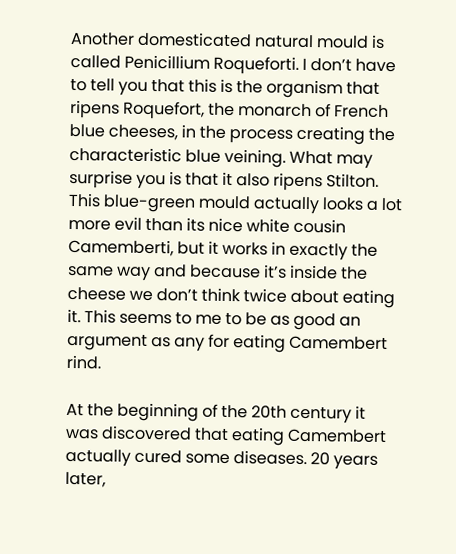Another domesticated natural mould is called Penicillium Roqueforti. I don’t have to tell you that this is the organism that ripens Roquefort, the monarch of French blue cheeses, in the process creating the characteristic blue veining. What may surprise you is that it also ripens Stilton. This blue-green mould actually looks a lot more evil than its nice white cousin Camemberti, but it works in exactly the same way and because it’s inside the cheese we don’t think twice about eating it. This seems to me to be as good an argument as any for eating Camembert rind.

At the beginning of the 20th century it was discovered that eating Camembert actually cured some diseases. 20 years later,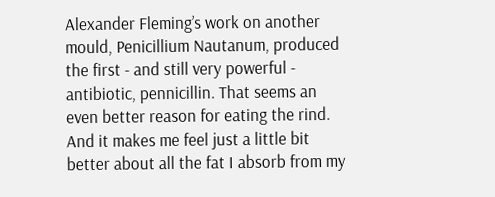Alexander Fleming’s work on another mould, Penicillium Nautanum, produced the first - and still very powerful - antibiotic, pennicillin. That seems an even better reason for eating the rind. And it makes me feel just a little bit better about all the fat I absorb from my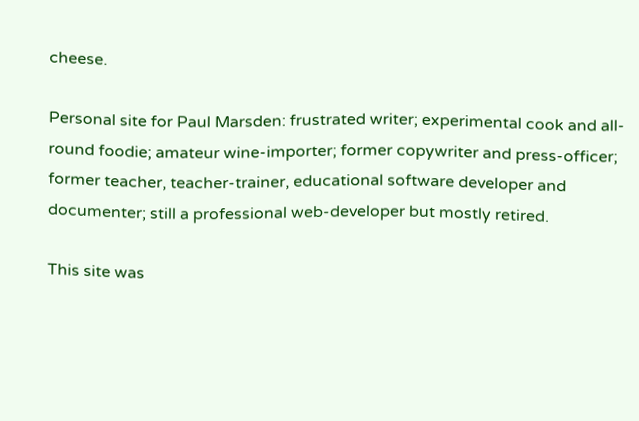cheese.

Personal site for Paul Marsden: frustrated writer; experimental cook and all-round foodie; amateur wine-importer; former copywriter and press-officer; former teacher, teacher-trainer, educational software developer and documenter; still a professional web-developer but mostly retired.

This site was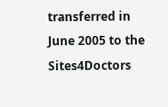transferred in June 2005 to the Sites4Doctors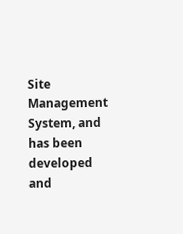Site Management System, and has been developed and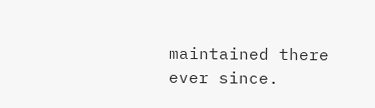maintained there ever since.